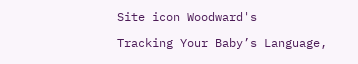Site icon Woodward's

Tracking Your Baby’s Language,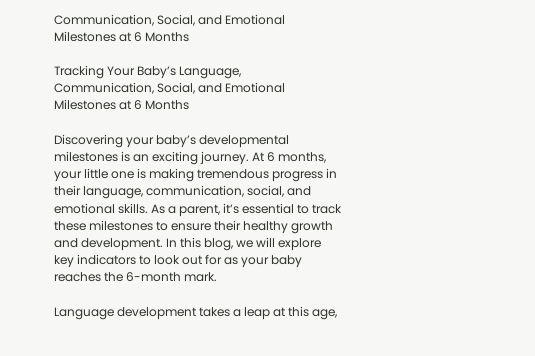Communication, Social, and Emotional Milestones at 6 Months

Tracking Your Baby’s Language, Communication, Social, and Emotional Milestones at 6 Months

Discovering your baby’s developmental milestones is an exciting journey. At 6 months, your little one is making tremendous progress in their language, communication, social, and emotional skills. As a parent, it’s essential to track these milestones to ensure their healthy growth and development. In this blog, we will explore key indicators to look out for as your baby reaches the 6-month mark.

Language development takes a leap at this age,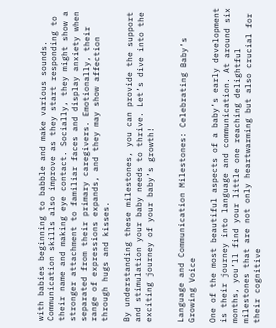with babies beginning to babble and make various sounds. Communication skills also improve as they start responding to their name and making eye contact. Socially, they might show a stronger attachment to familiar faces and display anxiety when separated from their primary caregivers. Emotionally, their range of expressions expands, and they may show affection through hugs and kisses.

By understanding these milestones, you can provide the support and stimulation your baby needs to thrive. Let’s dive into the exciting journey of your baby’s growth!


Language and Communication Milestones: Celebrating Baby’s Growing Voice

One of the most beautiful aspects of a baby’s early development is their journey into language and communication. At around six months, you’ll find your little one reaching delightful milestones that are not only heartwarming but also crucial for their cognitive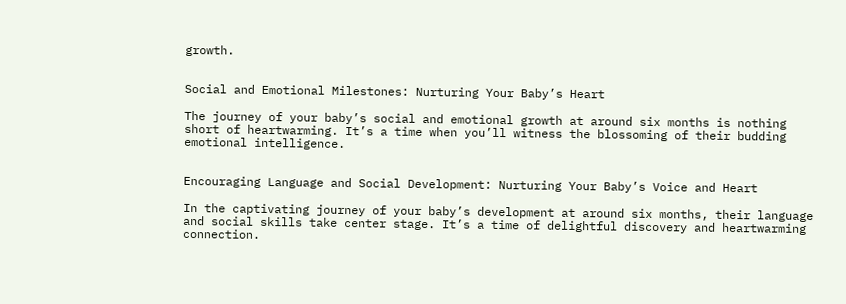growth.


Social and Emotional Milestones: Nurturing Your Baby’s Heart

The journey of your baby’s social and emotional growth at around six months is nothing short of heartwarming. It’s a time when you’ll witness the blossoming of their budding emotional intelligence.


Encouraging Language and Social Development: Nurturing Your Baby’s Voice and Heart

In the captivating journey of your baby’s development at around six months, their language and social skills take center stage. It’s a time of delightful discovery and heartwarming connection.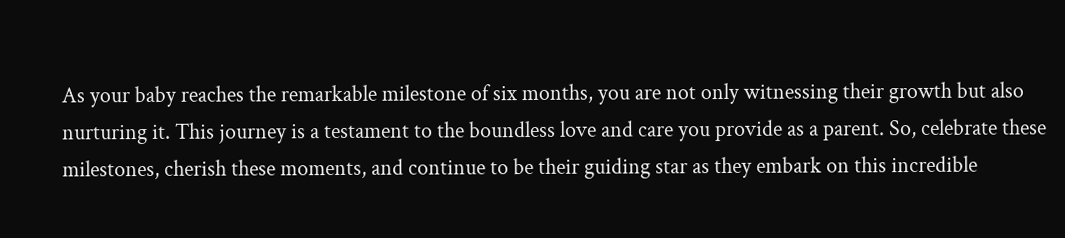As your baby reaches the remarkable milestone of six months, you are not only witnessing their growth but also nurturing it. This journey is a testament to the boundless love and care you provide as a parent. So, celebrate these milestones, cherish these moments, and continue to be their guiding star as they embark on this incredible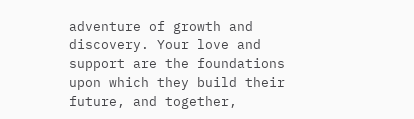adventure of growth and discovery. Your love and support are the foundations upon which they build their future, and together,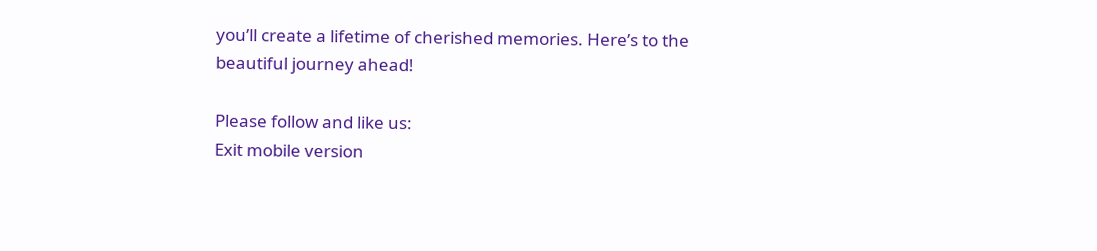you’ll create a lifetime of cherished memories. Here’s to the beautiful journey ahead!

Please follow and like us:
Exit mobile version